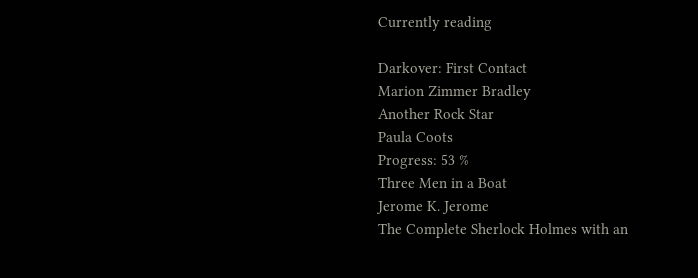Currently reading

Darkover: First Contact
Marion Zimmer Bradley
Another Rock Star
Paula Coots
Progress: 53 %
Three Men in a Boat
Jerome K. Jerome
The Complete Sherlock Holmes with an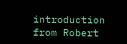introduction from Robert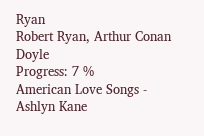Ryan
Robert Ryan, Arthur Conan Doyle
Progress: 7 %
American Love Songs - Ashlyn Kane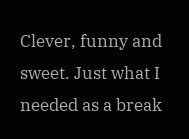Clever, funny and sweet. Just what I needed as a break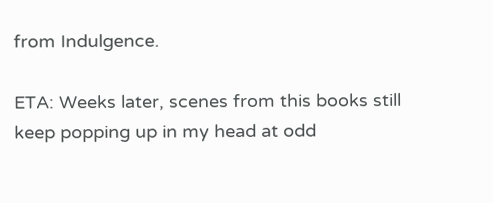from Indulgence.

ETA: Weeks later, scenes from this books still keep popping up in my head at odd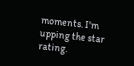moments. I'm upping the star rating.